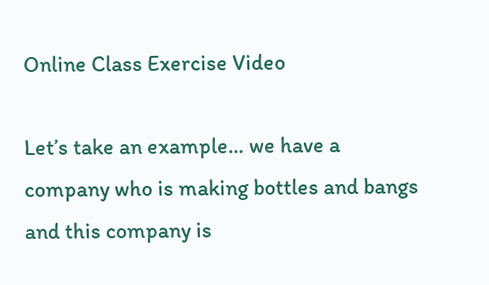Online Class Exercise Video

Let’s take an example… we have a
company who is making bottles and bangs and this company is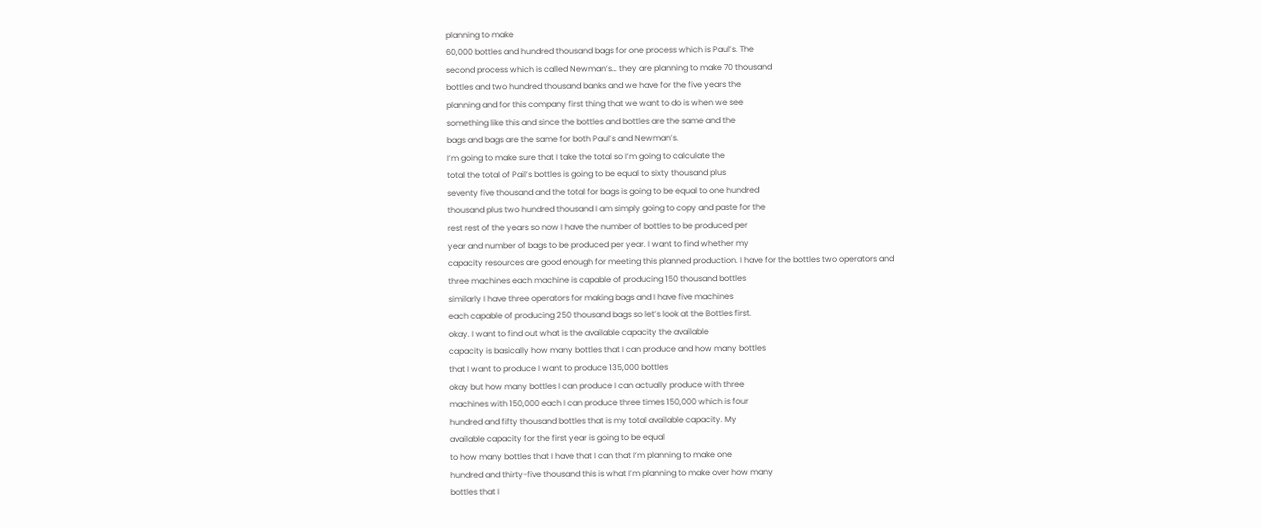planning to make
60,000 bottles and hundred thousand bags for one process which is Paul’s. The
second process which is called Newman’s… they are planning to make 70 thousand
bottles and two hundred thousand banks and we have for the five years the
planning and for this company first thing that we want to do is when we see
something like this and since the bottles and bottles are the same and the
bags and bags are the same for both Paul’s and Newman’s.
I’m going to make sure that I take the total so I’m going to calculate the
total the total of Pail’s bottles is going to be equal to sixty thousand plus
seventy five thousand and the total for bags is going to be equal to one hundred
thousand plus two hundred thousand I am simply going to copy and paste for the
rest rest of the years so now I have the number of bottles to be produced per
year and number of bags to be produced per year. I want to find whether my
capacity resources are good enough for meeting this planned production. I have for the bottles two operators and
three machines each machine is capable of producing 150 thousand bottles
similarly I have three operators for making bags and I have five machines
each capable of producing 250 thousand bags so let’s look at the Bottles first.
okay. I want to find out what is the available capacity the available
capacity is basically how many bottles that I can produce and how many bottles
that I want to produce I want to produce 135,000 bottles
okay but how many bottles I can produce I can actually produce with three
machines with 150,000 each I can produce three times 150,000 which is four
hundred and fifty thousand bottles that is my total available capacity. My
available capacity for the first year is going to be equal
to how many bottles that I have that I can that I’m planning to make one
hundred and thirty-five thousand this is what I’m planning to make over how many
bottles that I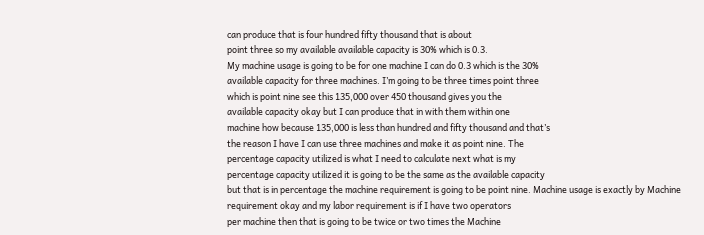can produce that is four hundred fifty thousand that is about
point three so my available available capacity is 30% which is 0.3.
My machine usage is going to be for one machine I can do 0.3 which is the 30%
available capacity for three machines. I’m going to be three times point three
which is point nine see this 135,000 over 450 thousand gives you the
available capacity okay but I can produce that in with them within one
machine how because 135,000 is less than hundred and fifty thousand and that’s
the reason I have I can use three machines and make it as point nine. The
percentage capacity utilized is what I need to calculate next what is my
percentage capacity utilized it is going to be the same as the available capacity
but that is in percentage the machine requirement is going to be point nine. Machine usage is exactly by Machine
requirement okay and my labor requirement is if I have two operators
per machine then that is going to be twice or two times the Machine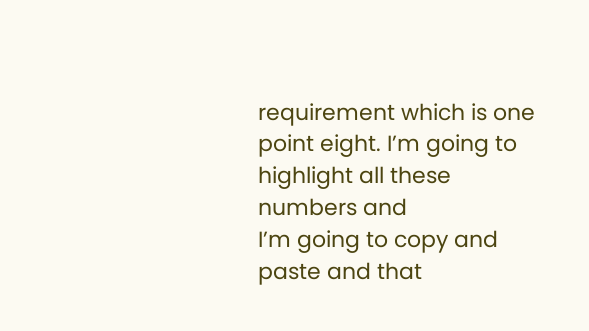requirement which is one point eight. I’m going to highlight all these numbers and
I’m going to copy and paste and that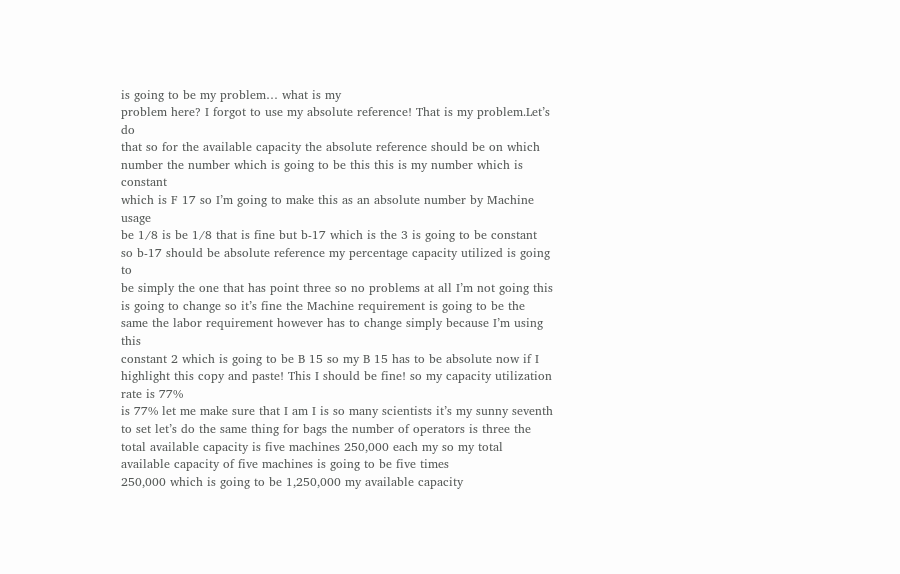is going to be my problem… what is my
problem here? I forgot to use my absolute reference! That is my problem.Let’s do
that so for the available capacity the absolute reference should be on which
number the number which is going to be this this is my number which is constant
which is F 17 so I’m going to make this as an absolute number by Machine usage
be 1/8 is be 1/8 that is fine but b-17 which is the 3 is going to be constant
so b-17 should be absolute reference my percentage capacity utilized is going to
be simply the one that has point three so no problems at all I’m not going this
is going to change so it’s fine the Machine requirement is going to be the
same the labor requirement however has to change simply because I’m using this
constant 2 which is going to be B 15 so my B 15 has to be absolute now if I
highlight this copy and paste! This I should be fine! so my capacity utilization rate is 77%
is 77% let me make sure that I am I is so many scientists it’s my sunny seventh
to set let’s do the same thing for bags the number of operators is three the
total available capacity is five machines 250,000 each my so my total
available capacity of five machines is going to be five times
250,000 which is going to be 1,250,000 my available capacity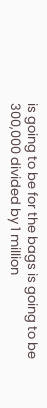is going to be for the bags is going to be 300,000 divided by 1 million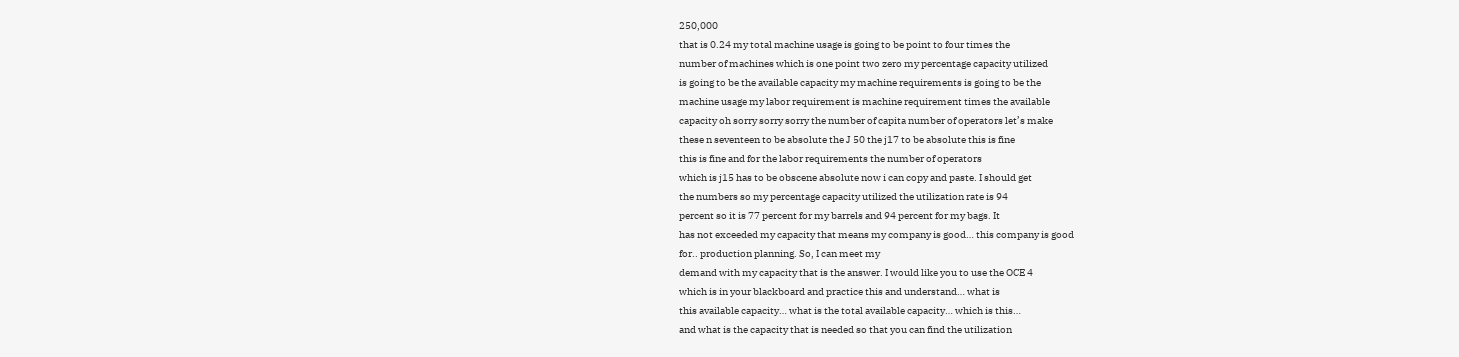250,000
that is 0.24 my total machine usage is going to be point to four times the
number of machines which is one point two zero my percentage capacity utilized
is going to be the available capacity my machine requirements is going to be the
machine usage my labor requirement is machine requirement times the available
capacity oh sorry sorry sorry the number of capita number of operators let’s make
these n seventeen to be absolute the J 50 the j17 to be absolute this is fine
this is fine and for the labor requirements the number of operators
which is j15 has to be obscene absolute now i can copy and paste. I should get
the numbers so my percentage capacity utilized the utilization rate is 94
percent so it is 77 percent for my barrels and 94 percent for my bags. It
has not exceeded my capacity that means my company is good… this company is good
for.. production planning. So, I can meet my
demand with my capacity that is the answer. I would like you to use the OCE 4
which is in your blackboard and practice this and understand… what is
this available capacity… what is the total available capacity… which is this…
and what is the capacity that is needed so that you can find the utilization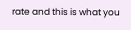rate and this is what you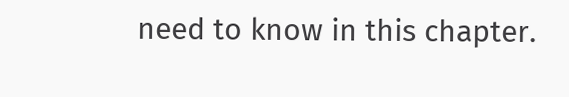need to know in this chapter.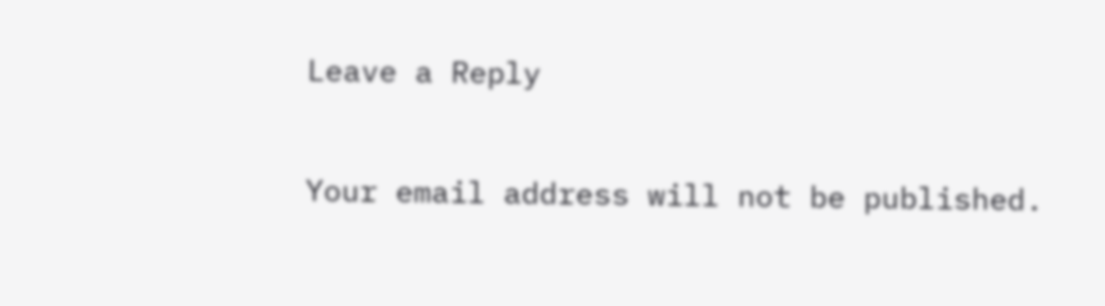Leave a Reply

Your email address will not be published.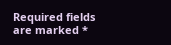Required fields are marked *